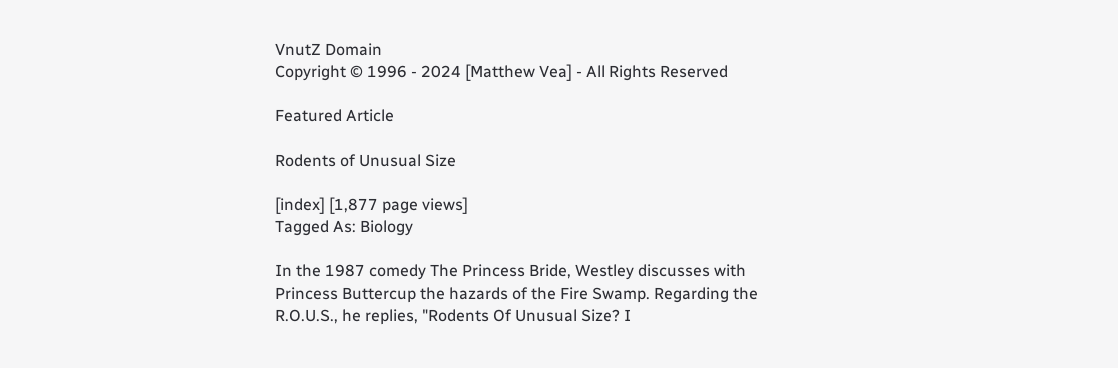VnutZ Domain
Copyright © 1996 - 2024 [Matthew Vea] - All Rights Reserved

Featured Article

Rodents of Unusual Size

[index] [1,877 page views]
Tagged As: Biology

In the 1987 comedy The Princess Bride, Westley discusses with Princess Buttercup the hazards of the Fire Swamp. Regarding the R.O.U.S., he replies, "Rodents Of Unusual Size? I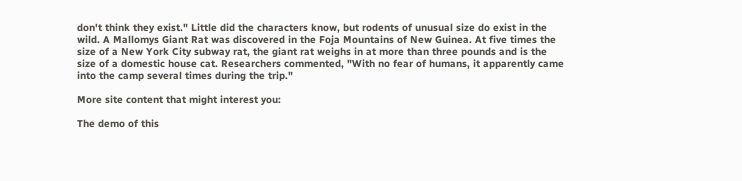don't think they exist." Little did the characters know, but rodents of unusual size do exist in the wild. A Mallomys Giant Rat was discovered in the Foja Mountains of New Guinea. At five times the size of a New York City subway rat, the giant rat weighs in at more than three pounds and is the size of a domestic house cat. Researchers commented, "With no fear of humans, it apparently came into the camp several times during the trip."

More site content that might interest you:

The demo of this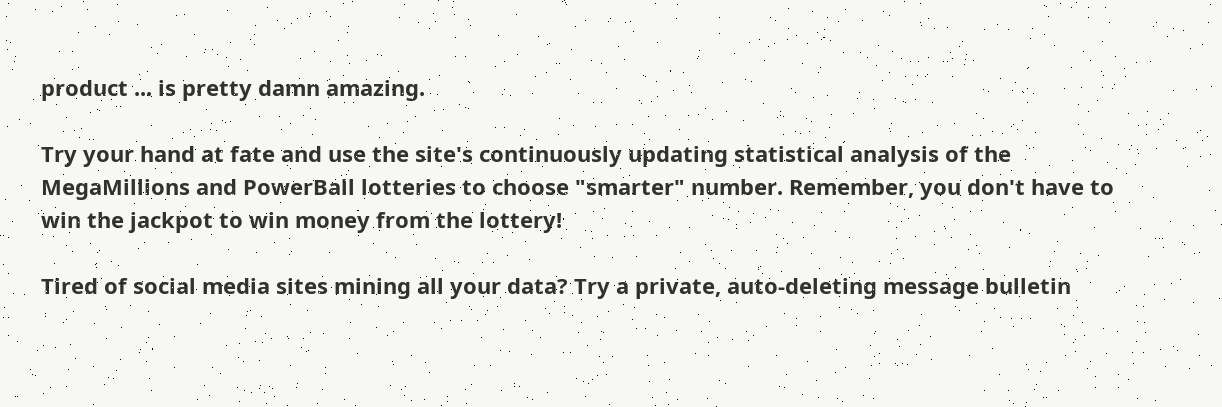product ... is pretty damn amazing.

Try your hand at fate and use the site's continuously updating statistical analysis of the MegaMillions and PowerBall lotteries to choose "smarter" number. Remember, you don't have to win the jackpot to win money from the lottery!

Tired of social media sites mining all your data? Try a private, auto-deleting message bulletin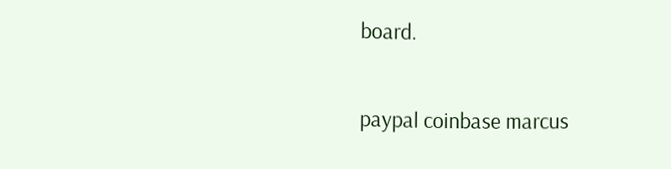board.

paypal coinbase marcus